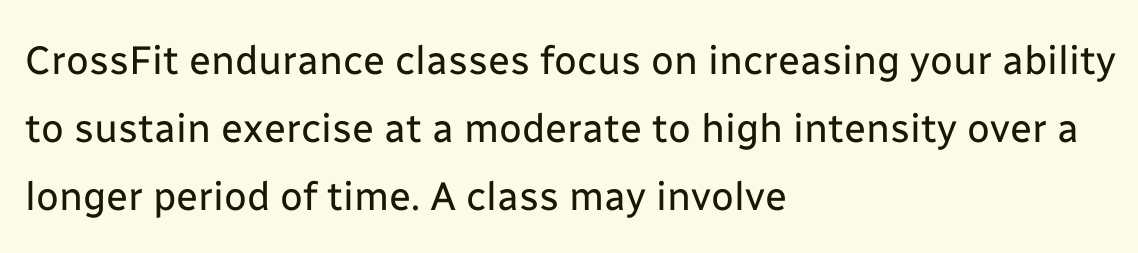CrossFit endurance classes focus on increasing your ability to sustain exercise at a moderate to high intensity over a longer period of time. A class may involve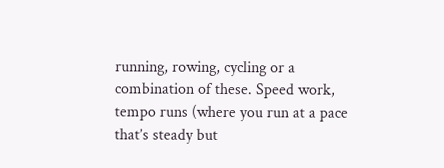running, rowing, cycling or a combination of these. Speed work, tempo runs (where you run at a pace that’s steady but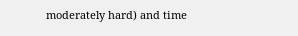moderately hard) and time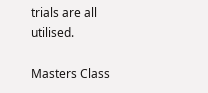trials are all utilised.

Masters Class